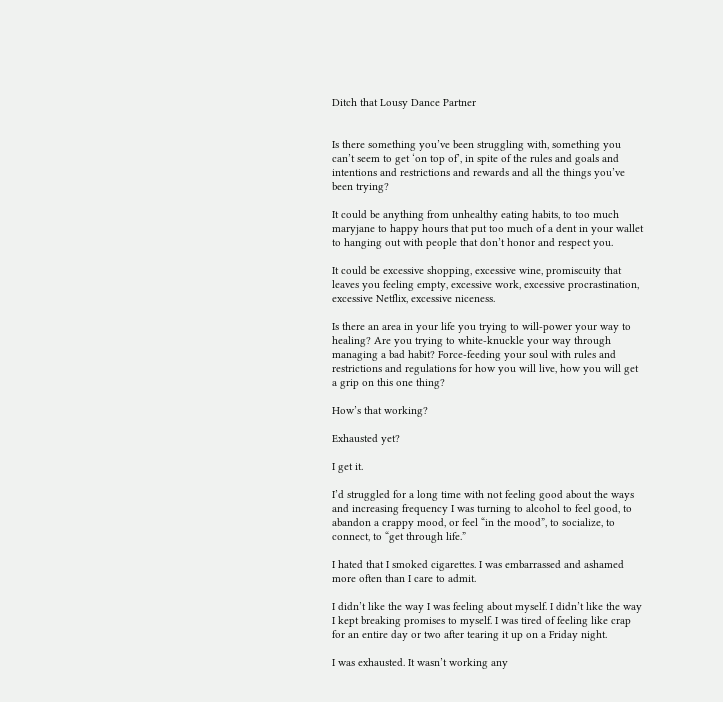Ditch that Lousy Dance Partner


Is there something you’ve been struggling with, something you can’t seem to get ‘on top of’, in spite of the rules and goals and intentions and restrictions and rewards and all the things you’ve been trying?

It could be anything from unhealthy eating habits, to too much maryjane to happy hours that put too much of a dent in your wallet to hanging out with people that don’t honor and respect you.

It could be excessive shopping, excessive wine, promiscuity that leaves you feeling empty, excessive work, excessive procrastination, excessive Netflix, excessive niceness.

Is there an area in your life you trying to will-power your way to healing? Are you trying to white-knuckle your way through managing a bad habit? Force-feeding your soul with rules and restrictions and regulations for how you will live, how you will get a grip on this one thing?

How’s that working?

Exhausted yet?

I get it.

I’d struggled for a long time with not feeling good about the ways and increasing frequency I was turning to alcohol to feel good, to abandon a crappy mood, or feel “in the mood”, to socialize, to connect, to “get through life.”

I hated that I smoked cigarettes. I was embarrassed and ashamed more often than I care to admit.

I didn’t like the way I was feeling about myself. I didn’t like the way I kept breaking promises to myself. I was tired of feeling like crap for an entire day or two after tearing it up on a Friday night.

I was exhausted. It wasn’t working any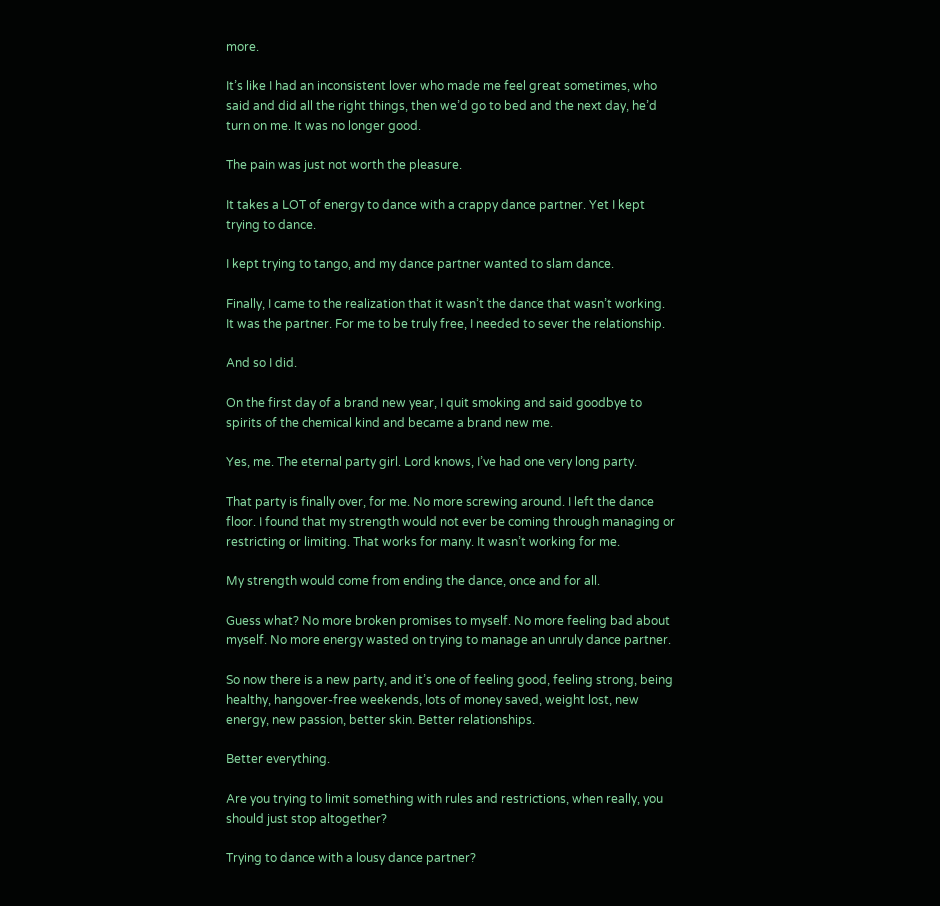more.

It’s like I had an inconsistent lover who made me feel great sometimes, who said and did all the right things, then we’d go to bed and the next day, he’d turn on me. It was no longer good.

The pain was just not worth the pleasure.

It takes a LOT of energy to dance with a crappy dance partner. Yet I kept trying to dance.

I kept trying to tango, and my dance partner wanted to slam dance.

Finally, I came to the realization that it wasn’t the dance that wasn’t working. It was the partner. For me to be truly free, I needed to sever the relationship.

And so I did.

On the first day of a brand new year, I quit smoking and said goodbye to spirits of the chemical kind and became a brand new me.

Yes, me. The eternal party girl. Lord knows, I’ve had one very long party.

That party is finally over, for me. No more screwing around. I left the dance floor. I found that my strength would not ever be coming through managing or restricting or limiting. That works for many. It wasn’t working for me.

My strength would come from ending the dance, once and for all.

Guess what? No more broken promises to myself. No more feeling bad about myself. No more energy wasted on trying to manage an unruly dance partner.

So now there is a new party, and it’s one of feeling good, feeling strong, being healthy, hangover-free weekends, lots of money saved, weight lost, new energy, new passion, better skin. Better relationships.

Better everything.

Are you trying to limit something with rules and restrictions, when really, you should just stop altogether?

Trying to dance with a lousy dance partner?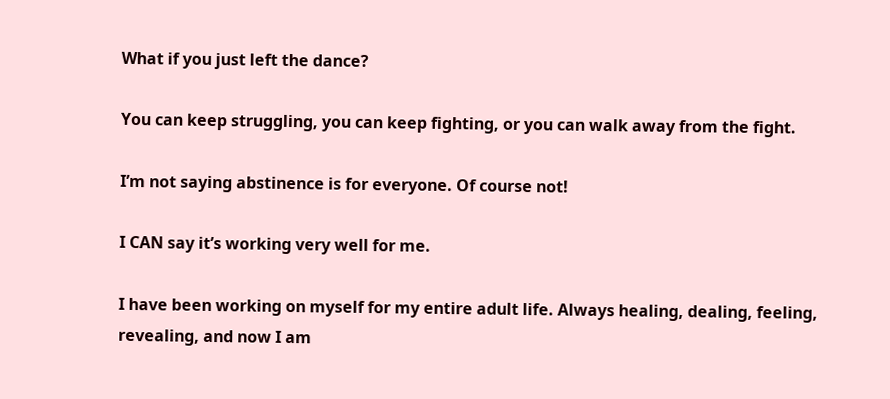What if you just left the dance?

You can keep struggling, you can keep fighting, or you can walk away from the fight.

I’m not saying abstinence is for everyone. Of course not!

I CAN say it’s working very well for me.

I have been working on myself for my entire adult life. Always healing, dealing, feeling, revealing, and now I am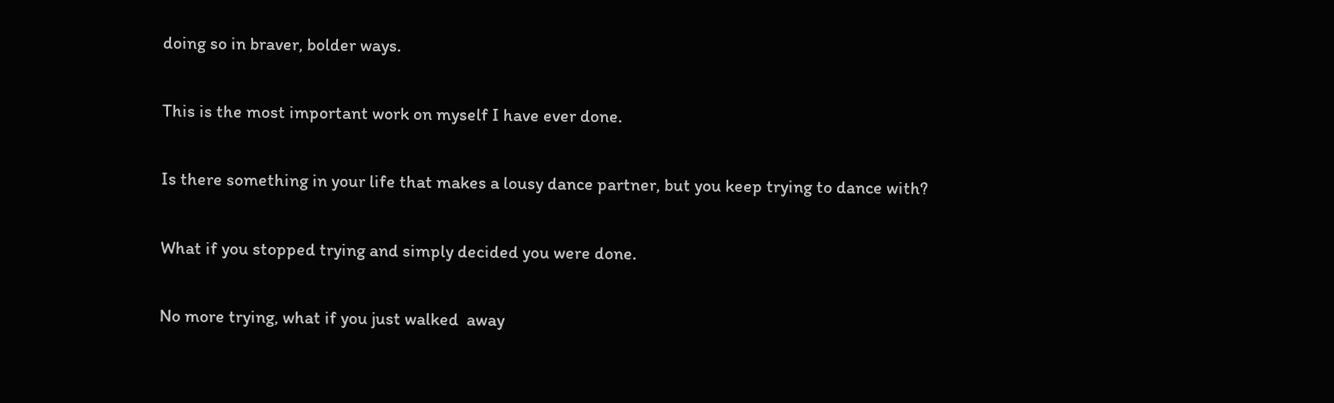doing so in braver, bolder ways.

This is the most important work on myself I have ever done.

Is there something in your life that makes a lousy dance partner, but you keep trying to dance with?

What if you stopped trying and simply decided you were done.

No more trying, what if you just walked  away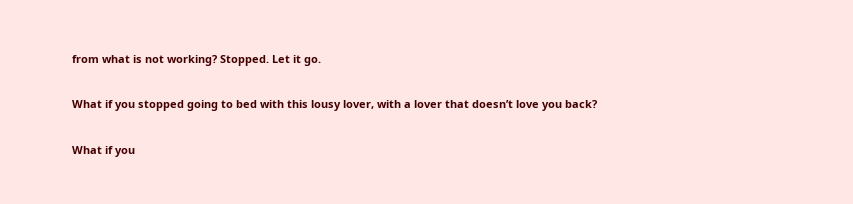from what is not working? Stopped. Let it go.

What if you stopped going to bed with this lousy lover, with a lover that doesn’t love you back?

What if you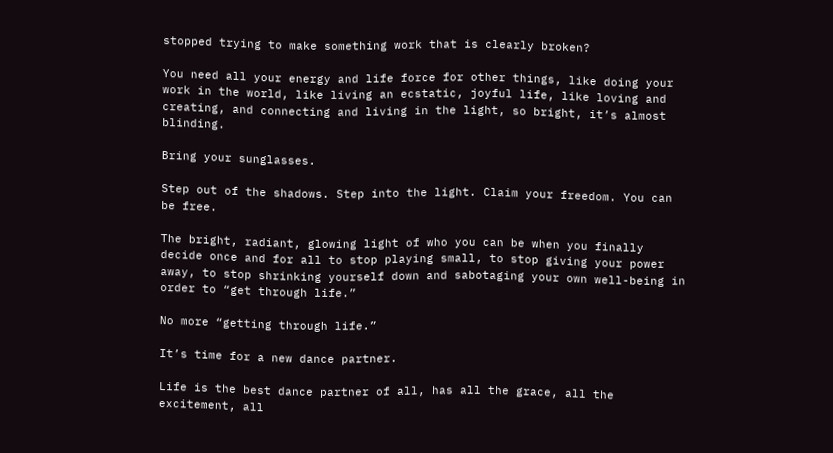stopped trying to make something work that is clearly broken?

You need all your energy and life force for other things, like doing your work in the world, like living an ecstatic, joyful life, like loving and creating, and connecting and living in the light, so bright, it’s almost blinding.

Bring your sunglasses.

Step out of the shadows. Step into the light. Claim your freedom. You can be free.

The bright, radiant, glowing light of who you can be when you finally decide once and for all to stop playing small, to stop giving your power away, to stop shrinking yourself down and sabotaging your own well-being in order to “get through life.”

No more “getting through life.”

It’s time for a new dance partner.

Life is the best dance partner of all, has all the grace, all the excitement, all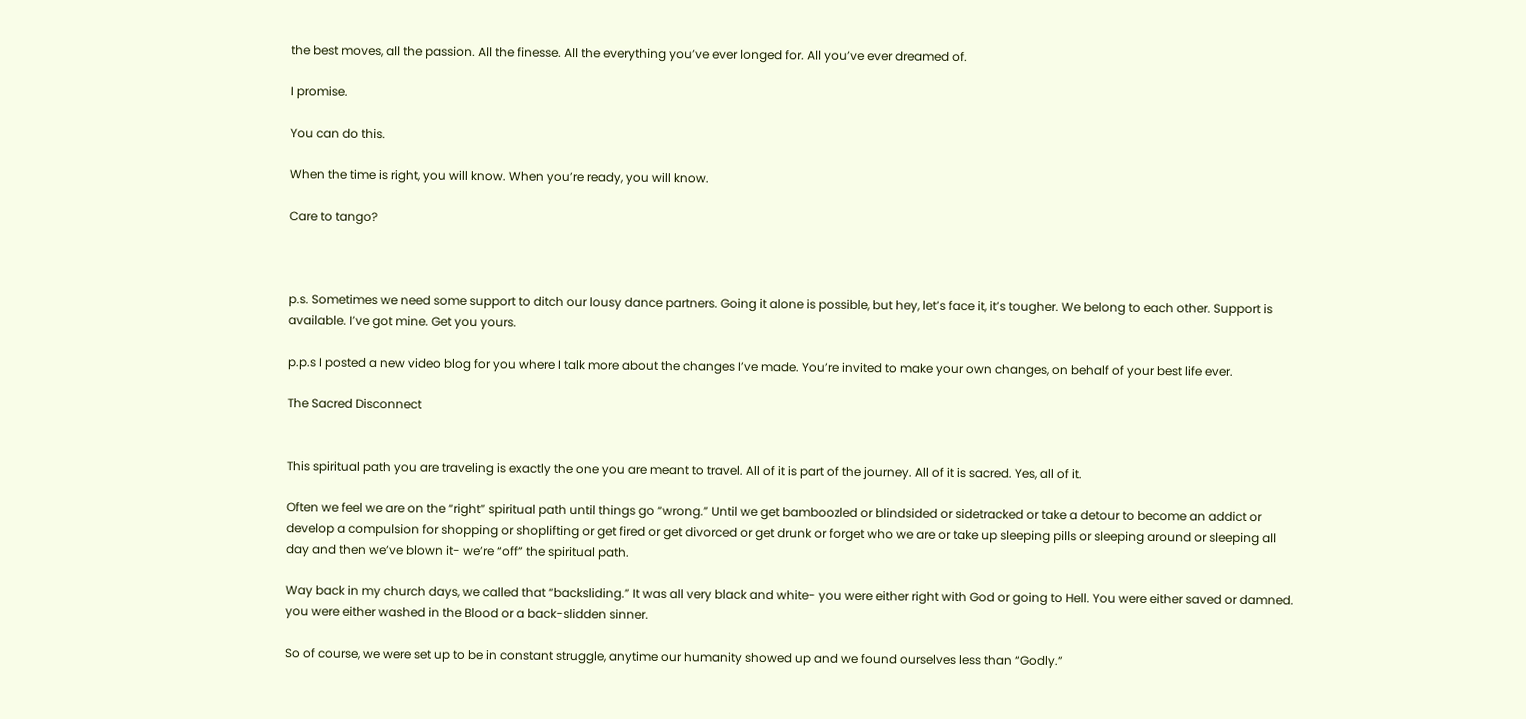the best moves, all the passion. All the finesse. All the everything you’ve ever longed for. All you’ve ever dreamed of.

I promise.

You can do this.

When the time is right, you will know. When you’re ready, you will know.

Care to tango?



p.s. Sometimes we need some support to ditch our lousy dance partners. Going it alone is possible, but hey, let’s face it, it’s tougher. We belong to each other. Support is available. I’ve got mine. Get you yours.

p.p.s I posted a new video blog for you where I talk more about the changes I’ve made. You’re invited to make your own changes, on behalf of your best life ever.

The Sacred Disconnect


This spiritual path you are traveling is exactly the one you are meant to travel. All of it is part of the journey. All of it is sacred. Yes, all of it.

Often we feel we are on the “right” spiritual path until things go “wrong.” Until we get bamboozled or blindsided or sidetracked or take a detour to become an addict or develop a compulsion for shopping or shoplifting or get fired or get divorced or get drunk or forget who we are or take up sleeping pills or sleeping around or sleeping all day and then we’ve blown it- we’re “off” the spiritual path.

Way back in my church days, we called that “backsliding.” It was all very black and white- you were either right with God or going to Hell. You were either saved or damned. you were either washed in the Blood or a back-slidden sinner.

So of course, we were set up to be in constant struggle, anytime our humanity showed up and we found ourselves less than “Godly.”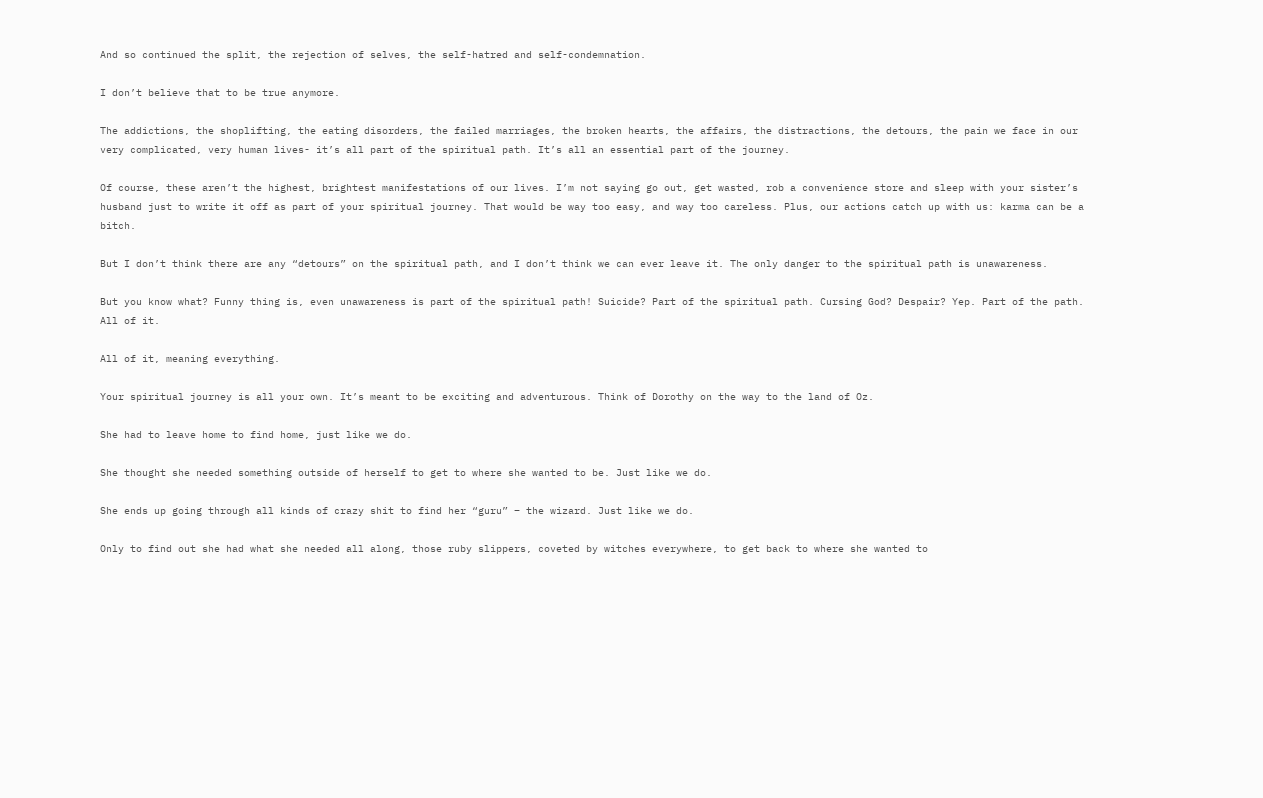And so continued the split, the rejection of selves, the self-hatred and self-condemnation.

I don’t believe that to be true anymore.

The addictions, the shoplifting, the eating disorders, the failed marriages, the broken hearts, the affairs, the distractions, the detours, the pain we face in our very complicated, very human lives- it’s all part of the spiritual path. It’s all an essential part of the journey.

Of course, these aren’t the highest, brightest manifestations of our lives. I’m not saying go out, get wasted, rob a convenience store and sleep with your sister’s husband just to write it off as part of your spiritual journey. That would be way too easy, and way too careless. Plus, our actions catch up with us: karma can be a bitch.

But I don’t think there are any “detours” on the spiritual path, and I don’t think we can ever leave it. The only danger to the spiritual path is unawareness.

But you know what? Funny thing is, even unawareness is part of the spiritual path! Suicide? Part of the spiritual path. Cursing God? Despair? Yep. Part of the path. All of it.

All of it, meaning everything.

Your spiritual journey is all your own. It’s meant to be exciting and adventurous. Think of Dorothy on the way to the land of Oz.

She had to leave home to find home, just like we do.

She thought she needed something outside of herself to get to where she wanted to be. Just like we do.

She ends up going through all kinds of crazy shit to find her “guru” – the wizard. Just like we do.

Only to find out she had what she needed all along, those ruby slippers, coveted by witches everywhere, to get back to where she wanted to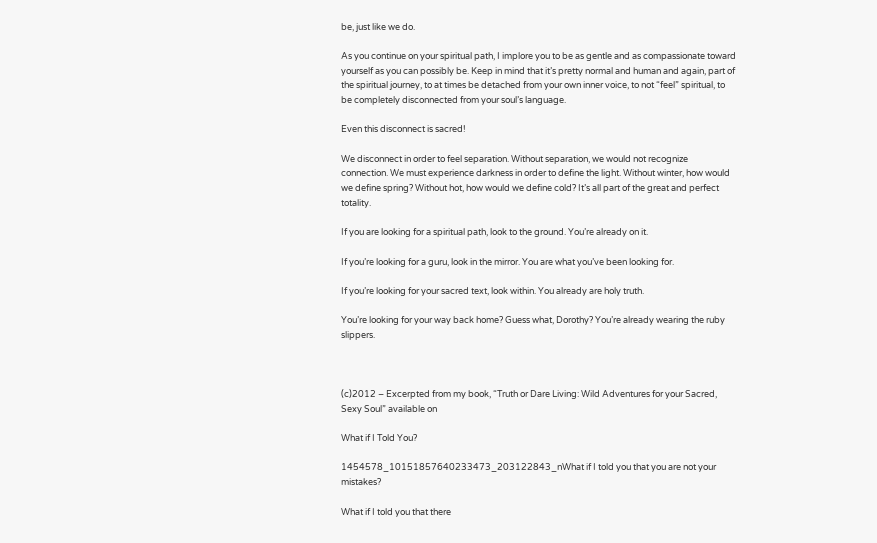be, just like we do.

As you continue on your spiritual path, I implore you to be as gentle and as compassionate toward yourself as you can possibly be. Keep in mind that it’s pretty normal and human and again, part of the spiritual journey, to at times be detached from your own inner voice, to not “feel” spiritual, to be completely disconnected from your soul’s language.

Even this disconnect is sacred!

We disconnect in order to feel separation. Without separation, we would not recognize connection. We must experience darkness in order to define the light. Without winter, how would we define spring? Without hot, how would we define cold? It’s all part of the great and perfect totality.

If you are looking for a spiritual path, look to the ground. You’re already on it.

If you’re looking for a guru, look in the mirror. You are what you’ve been looking for.

If you’re looking for your sacred text, look within. You already are holy truth.

You’re looking for your way back home? Guess what, Dorothy? You’re already wearing the ruby slippers.



(c)2012 – Excerpted from my book, “Truth or Dare Living: Wild Adventures for your Sacred, Sexy Soul” available on

What if I Told You?

1454578_10151857640233473_203122843_nWhat if I told you that you are not your mistakes?

What if I told you that there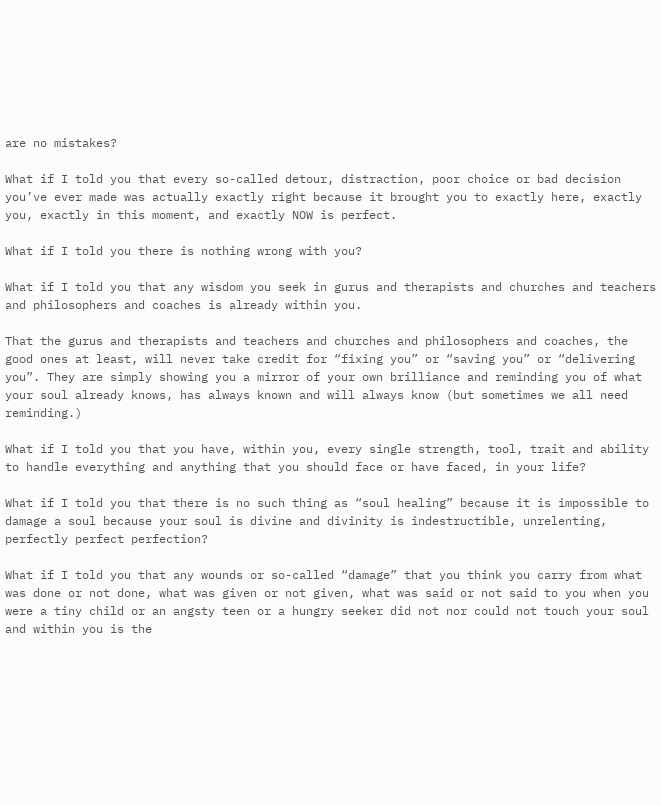are no mistakes?

What if I told you that every so-called detour, distraction, poor choice or bad decision you’ve ever made was actually exactly right because it brought you to exactly here, exactly you, exactly in this moment, and exactly NOW is perfect.

What if I told you there is nothing wrong with you?

What if I told you that any wisdom you seek in gurus and therapists and churches and teachers and philosophers and coaches is already within you.

That the gurus and therapists and teachers and churches and philosophers and coaches, the good ones at least, will never take credit for “fixing you” or “saving you” or “delivering you”. They are simply showing you a mirror of your own brilliance and reminding you of what your soul already knows, has always known and will always know (but sometimes we all need reminding.)

What if I told you that you have, within you, every single strength, tool, trait and ability to handle everything and anything that you should face or have faced, in your life?

What if I told you that there is no such thing as “soul healing” because it is impossible to damage a soul because your soul is divine and divinity is indestructible, unrelenting, perfectly perfect perfection?

What if I told you that any wounds or so-called “damage” that you think you carry from what was done or not done, what was given or not given, what was said or not said to you when you were a tiny child or an angsty teen or a hungry seeker did not nor could not touch your soul and within you is the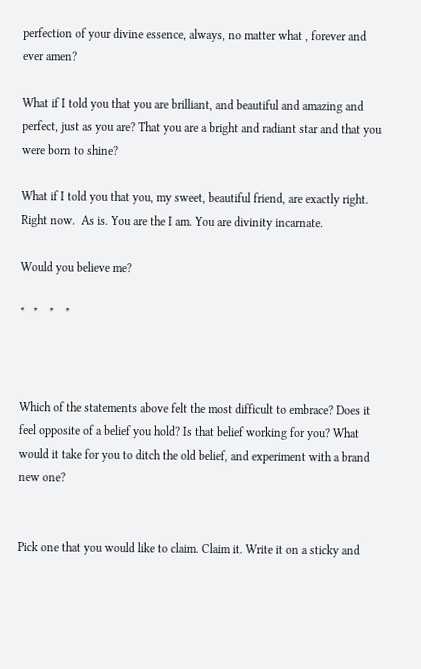perfection of your divine essence, always, no matter what , forever and ever amen?

What if I told you that you are brilliant, and beautiful and amazing and perfect, just as you are? That you are a bright and radiant star and that you were born to shine?

What if I told you that you, my sweet, beautiful friend, are exactly right.  Right now.  As is. You are the I am. You are divinity incarnate.

Would you believe me?

*   *    *    *



Which of the statements above felt the most difficult to embrace? Does it feel opposite of a belief you hold? Is that belief working for you? What would it take for you to ditch the old belief, and experiment with a brand new one?


Pick one that you would like to claim. Claim it. Write it on a sticky and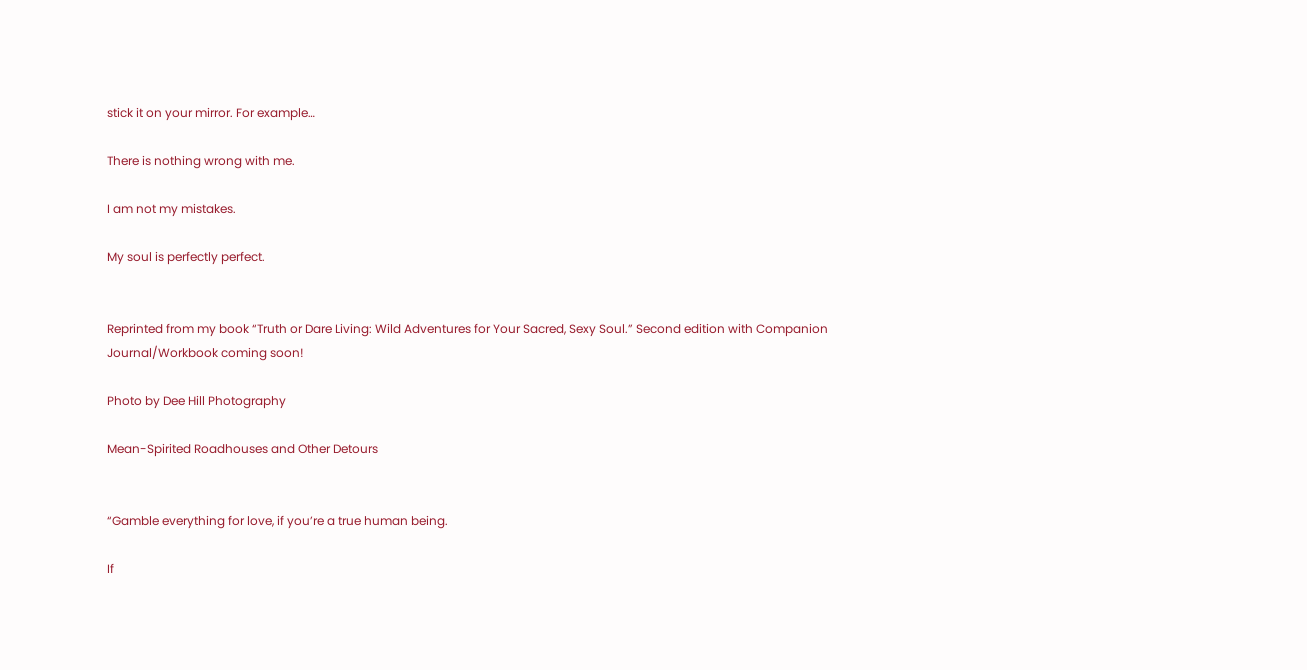stick it on your mirror. For example…

There is nothing wrong with me.

I am not my mistakes.

My soul is perfectly perfect.


Reprinted from my book “Truth or Dare Living: Wild Adventures for Your Sacred, Sexy Soul.” Second edition with Companion Journal/Workbook coming soon!

Photo by Dee Hill Photography

Mean-Spirited Roadhouses and Other Detours


“Gamble everything for love, if you’re a true human being.

If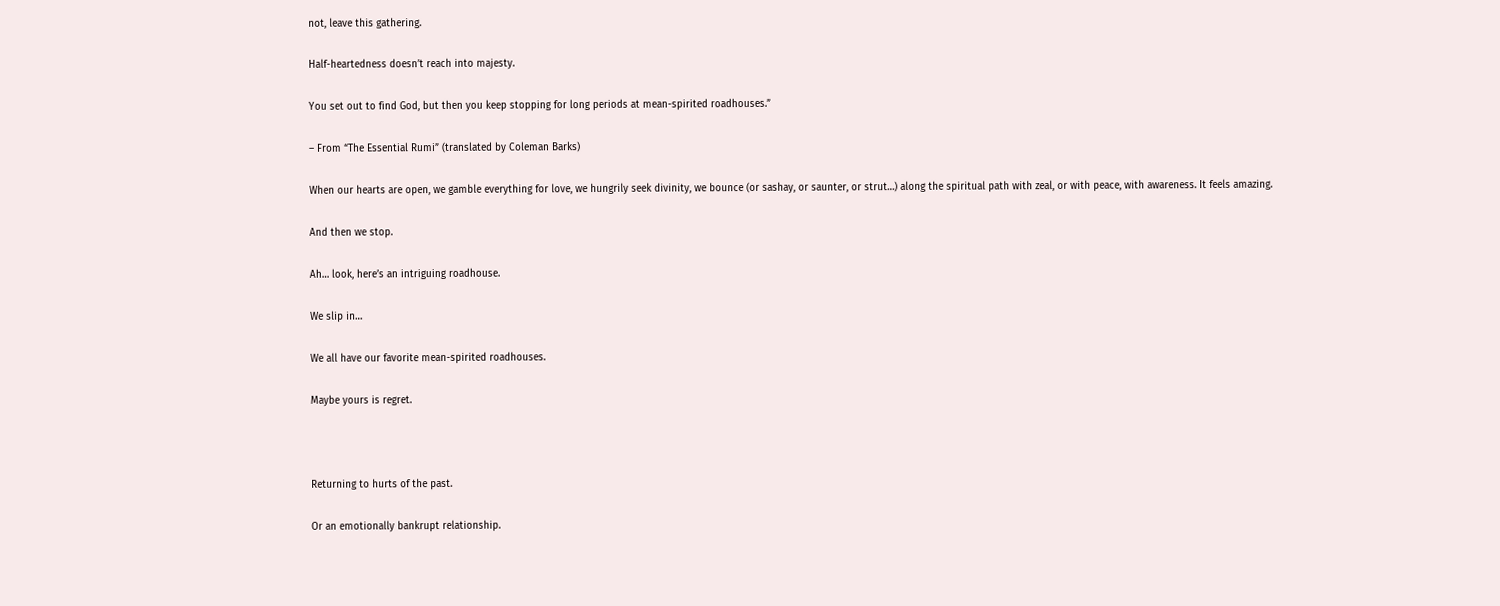not, leave this gathering.

Half-heartedness doesn’t reach into majesty.

You set out to find God, but then you keep stopping for long periods at mean-spirited roadhouses.”

– From “The Essential Rumi” (translated by Coleman Barks)

When our hearts are open, we gamble everything for love, we hungrily seek divinity, we bounce (or sashay, or saunter, or strut…) along the spiritual path with zeal, or with peace, with awareness. It feels amazing.

And then we stop.

Ah… look, here’s an intriguing roadhouse.

We slip in…

We all have our favorite mean-spirited roadhouses.

Maybe yours is regret.



Returning to hurts of the past.

Or an emotionally bankrupt relationship.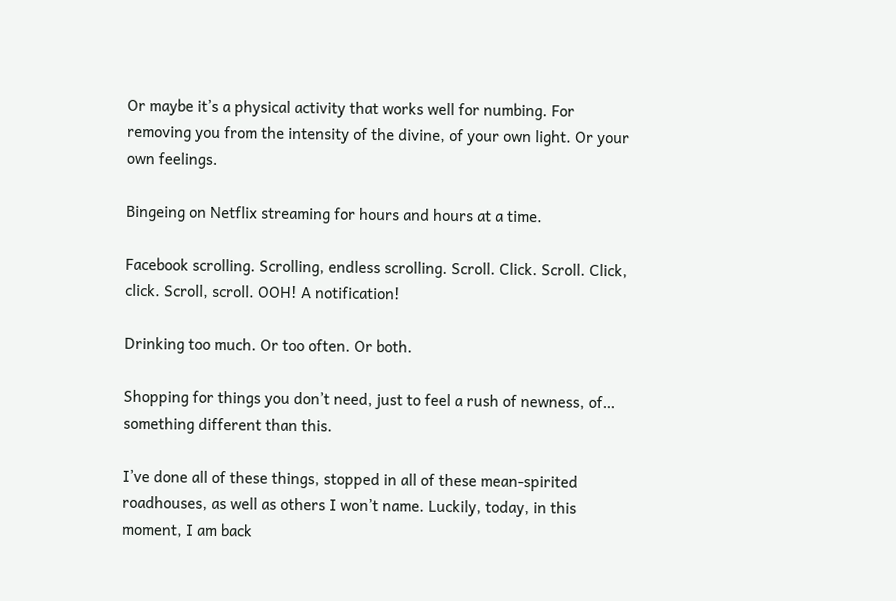Or maybe it’s a physical activity that works well for numbing. For removing you from the intensity of the divine, of your own light. Or your own feelings.

Bingeing on Netflix streaming for hours and hours at a time.

Facebook scrolling. Scrolling, endless scrolling. Scroll. Click. Scroll. Click, click. Scroll, scroll. OOH! A notification!

Drinking too much. Or too often. Or both.

Shopping for things you don’t need, just to feel a rush of newness, of… something different than this.

I’ve done all of these things, stopped in all of these mean-spirited roadhouses, as well as others I won’t name. Luckily, today, in this moment, I am back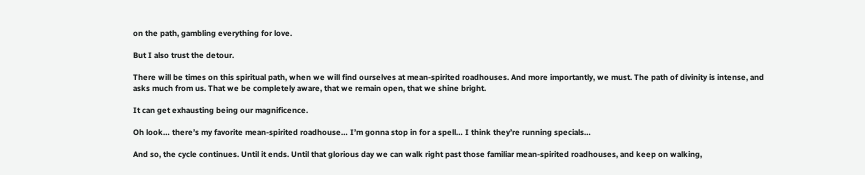on the path, gambling everything for love.

But I also trust the detour.

There will be times on this spiritual path, when we will find ourselves at mean-spirited roadhouses. And more importantly, we must. The path of divinity is intense, and asks much from us. That we be completely aware, that we remain open, that we shine bright.

It can get exhausting being our magnificence.

Oh look… there’s my favorite mean-spirited roadhouse… I’m gonna stop in for a spell… I think they’re running specials…

And so, the cycle continues. Until it ends. Until that glorious day we can walk right past those familiar mean-spirited roadhouses, and keep on walking,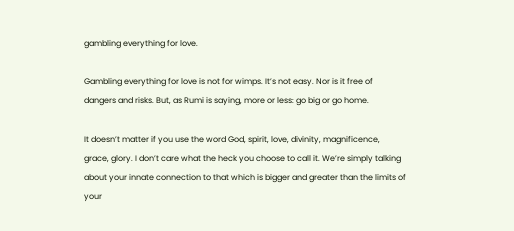gambling everything for love.

Gambling everything for love is not for wimps. It’s not easy. Nor is it free of dangers and risks. But, as Rumi is saying, more or less: go big or go home.

It doesn’t matter if you use the word God, spirit, love, divinity, magnificence, grace, glory. I don’t care what the heck you choose to call it. We’re simply talking about your innate connection to that which is bigger and greater than the limits of your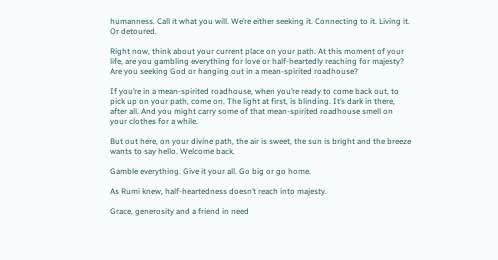humanness. Call it what you will. We’re either seeking it. Connecting to it. Living it. Or detoured.

Right now, think about your current place on your path. At this moment of your life, are you gambling everything for love or half-heartedly reaching for majesty? Are you seeking God or hanging out in a mean-spirited roadhouse?

If you’re in a mean-spirited roadhouse, when you’re ready to come back out, to pick up on your path, come on. The light at first, is blinding. It’s dark in there, after all. And you might carry some of that mean-spirited roadhouse smell on your clothes for a while.

But out here, on your divine path, the air is sweet, the sun is bright and the breeze wants to say hello. Welcome back.

Gamble everything. Give it your all. Go big or go home.

As Rumi knew, half-heartedness doesn’t reach into majesty.

Grace, generosity and a friend in need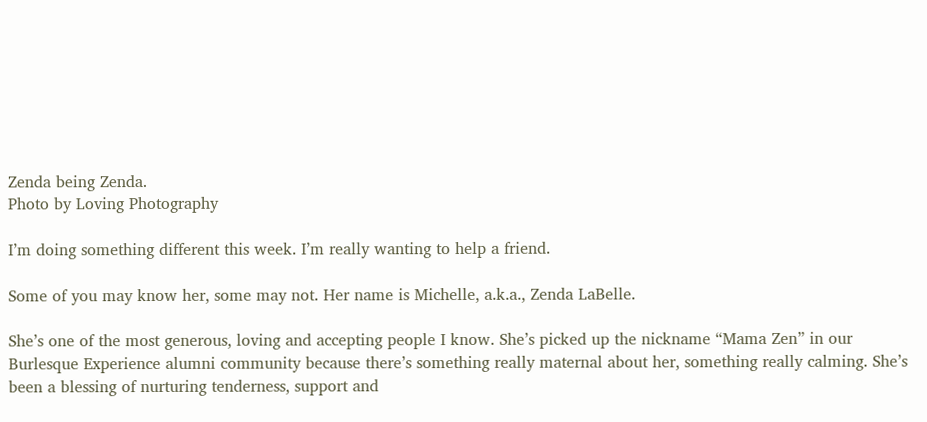Zenda being Zenda.
Photo by Loving Photography

I’m doing something different this week. I’m really wanting to help a friend.

Some of you may know her, some may not. Her name is Michelle, a.k.a., Zenda LaBelle.

She’s one of the most generous, loving and accepting people I know. She’s picked up the nickname “Mama Zen” in our Burlesque Experience alumni community because there’s something really maternal about her, something really calming. She’s been a blessing of nurturing tenderness, support and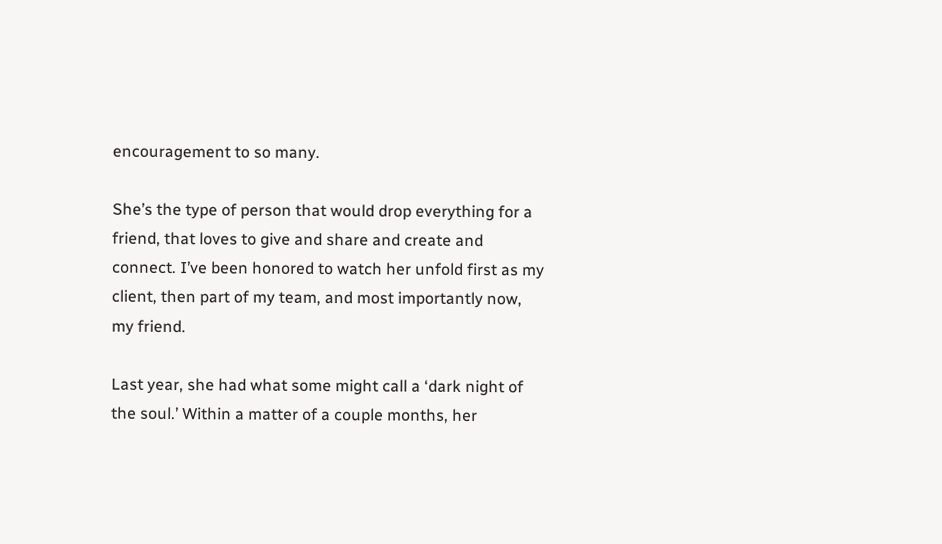encouragement to so many.

She’s the type of person that would drop everything for a friend, that loves to give and share and create and connect. I’ve been honored to watch her unfold first as my client, then part of my team, and most importantly now, my friend.

Last year, she had what some might call a ‘dark night of the soul.’ Within a matter of a couple months, her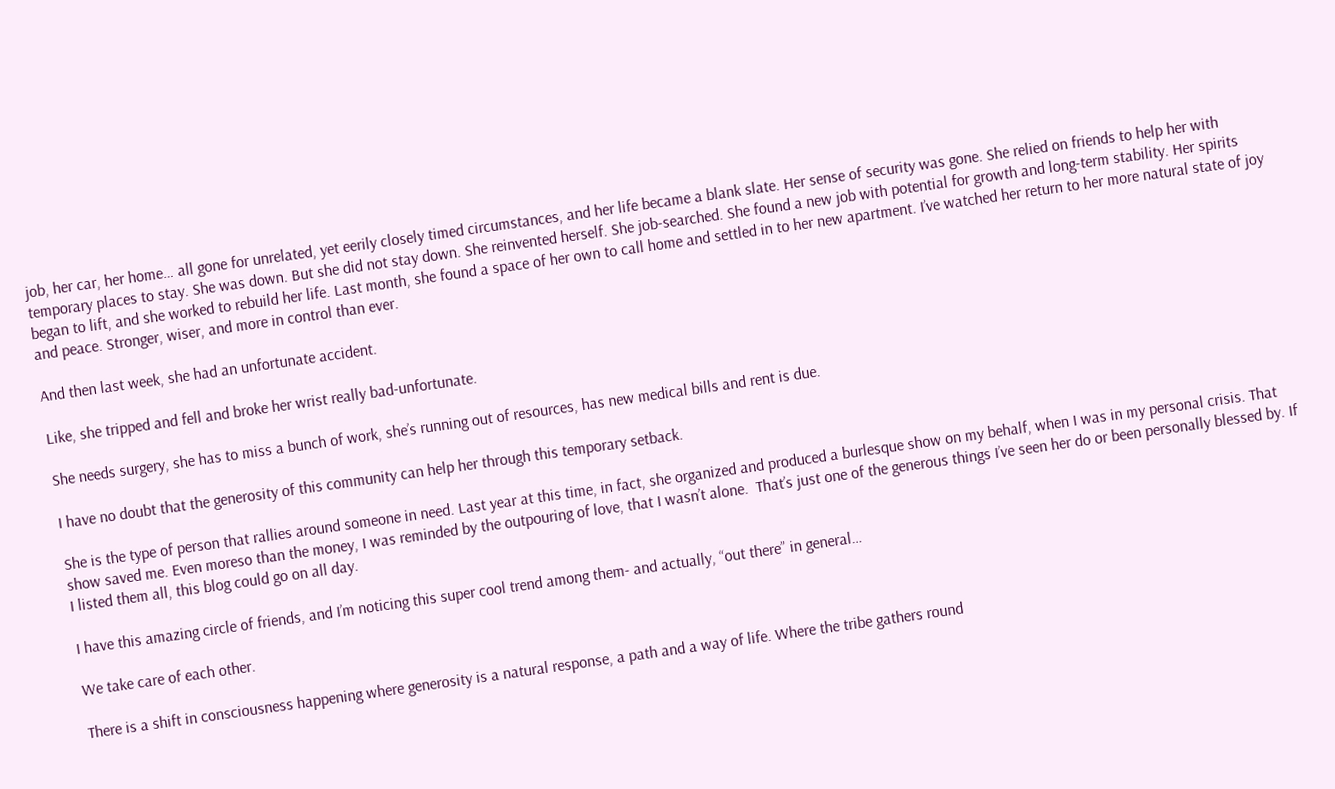job, her car, her home… all gone for unrelated, yet eerily closely timed circumstances, and her life became a blank slate. Her sense of security was gone. She relied on friends to help her with temporary places to stay. She was down. But she did not stay down. She reinvented herself. She job-searched. She found a new job with potential for growth and long-term stability. Her spirits began to lift, and she worked to rebuild her life. Last month, she found a space of her own to call home and settled in to her new apartment. I’ve watched her return to her more natural state of joy and peace. Stronger, wiser, and more in control than ever.

And then last week, she had an unfortunate accident.

Like, she tripped and fell and broke her wrist really bad-unfortunate.

She needs surgery, she has to miss a bunch of work, she’s running out of resources, has new medical bills and rent is due.

I have no doubt that the generosity of this community can help her through this temporary setback.

She is the type of person that rallies around someone in need. Last year at this time, in fact, she organized and produced a burlesque show on my behalf, when I was in my personal crisis. That show saved me. Even moreso than the money, I was reminded by the outpouring of love, that I wasn’t alone.  That’s just one of the generous things I’ve seen her do or been personally blessed by. If I listed them all, this blog could go on all day.

I have this amazing circle of friends, and I’m noticing this super cool trend among them- and actually, “out there” in general…

We take care of each other.

There is a shift in consciousness happening where generosity is a natural response, a path and a way of life. Where the tribe gathers round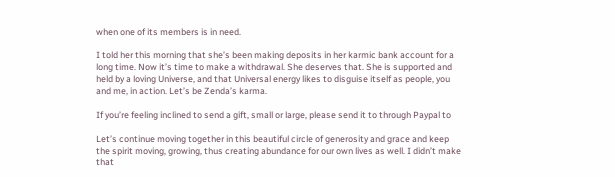when one of its members is in need.

I told her this morning that she’s been making deposits in her karmic bank account for a long time. Now it’s time to make a withdrawal. She deserves that. She is supported and held by a loving Universe, and that Universal energy likes to disguise itself as people, you and me, in action. Let’s be Zenda’s karma.

If you’re feeling inclined to send a gift, small or large, please send it to through Paypal to

Let’s continue moving together in this beautiful circle of generosity and grace and keep the spirit moving, growing, thus creating abundance for our own lives as well. I didn’t make that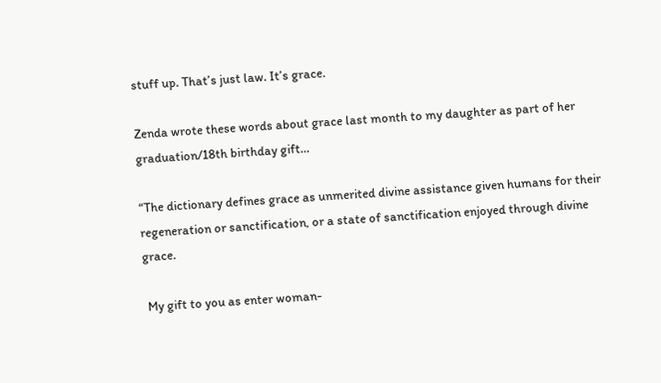stuff up. That’s just law. It’s grace.

Zenda wrote these words about grace last month to my daughter as part of her graduation/18th birthday gift…

“The dictionary defines grace as unmerited divine assistance given humans for their regeneration or sanctification, or a state of sanctification enjoyed through divine grace.

 My gift to you as enter woman-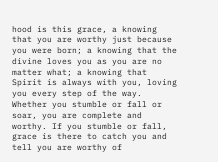hood is this grace, a knowing that you are worthy just because you were born; a knowing that the divine loves you as you are no matter what; a knowing that Spirit is always with you, loving you every step of the way. Whether you stumble or fall or soar, you are complete and worthy. If you stumble or fall, grace is there to catch you and tell you are worthy of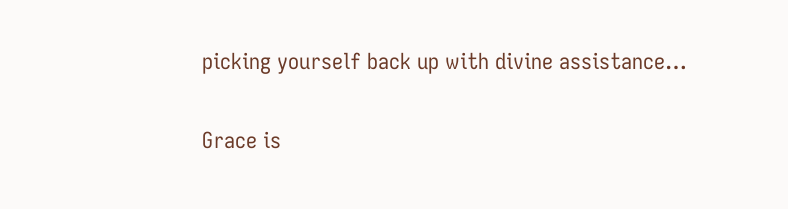picking yourself back up with divine assistance…

Grace is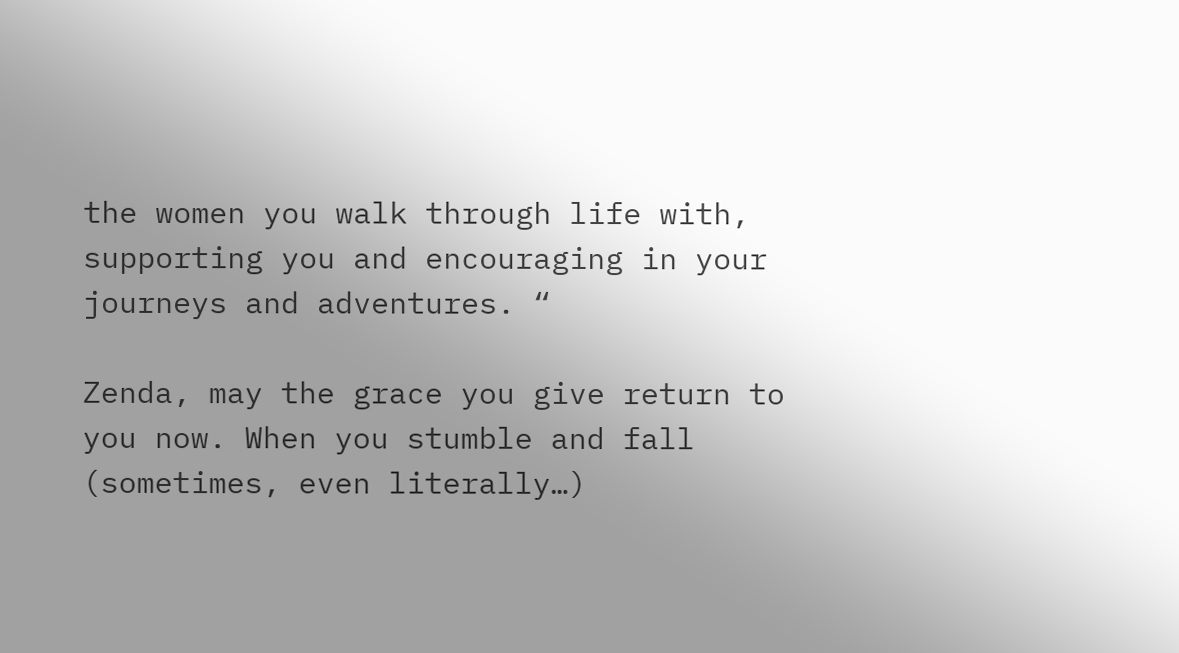the women you walk through life with, supporting you and encouraging in your journeys and adventures. “

Zenda, may the grace you give return to you now. When you stumble and fall (sometimes, even literally…)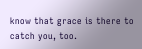know that grace is there to catch you, too.